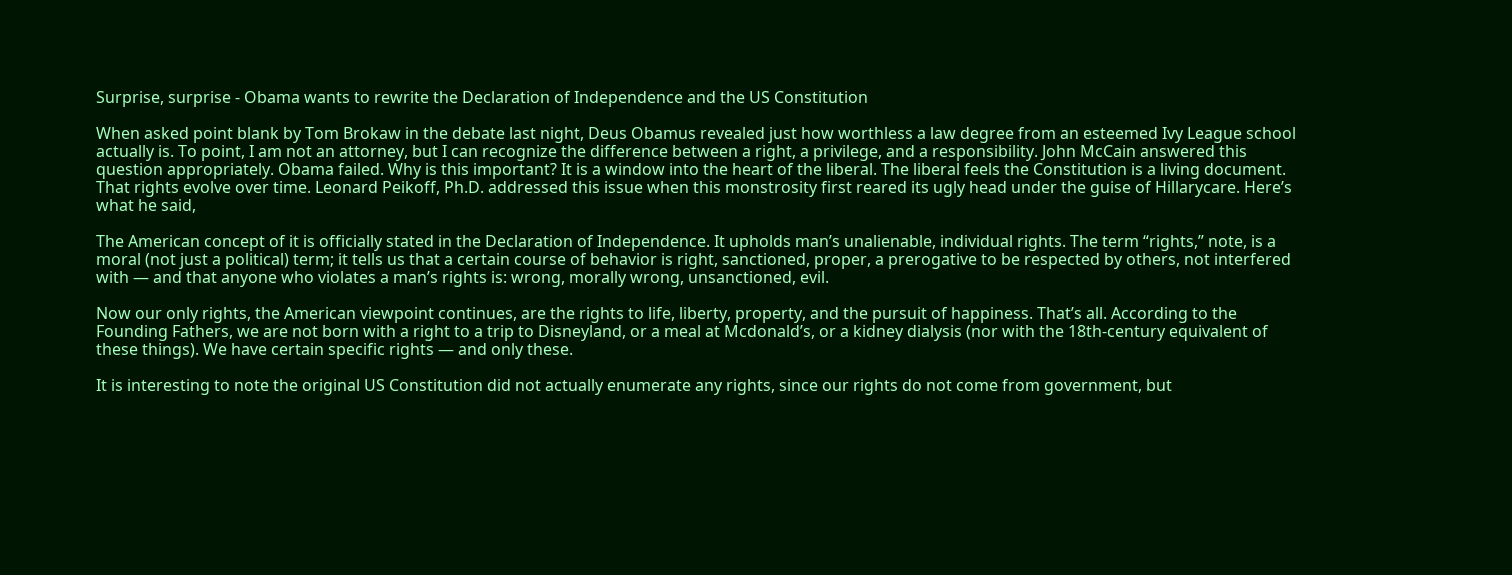Surprise, surprise - Obama wants to rewrite the Declaration of Independence and the US Constitution

When asked point blank by Tom Brokaw in the debate last night, Deus Obamus revealed just how worthless a law degree from an esteemed Ivy League school actually is. To point, I am not an attorney, but I can recognize the difference between a right, a privilege, and a responsibility. John McCain answered this question appropriately. Obama failed. Why is this important? It is a window into the heart of the liberal. The liberal feels the Constitution is a living document. That rights evolve over time. Leonard Peikoff, Ph.D. addressed this issue when this monstrosity first reared its ugly head under the guise of Hillarycare. Here’s what he said,

The American concept of it is officially stated in the Declaration of Independence. It upholds man’s unalienable, individual rights. The term “rights,” note, is a moral (not just a political) term; it tells us that a certain course of behavior is right, sanctioned, proper, a prerogative to be respected by others, not interfered with — and that anyone who violates a man’s rights is: wrong, morally wrong, unsanctioned, evil.

Now our only rights, the American viewpoint continues, are the rights to life, liberty, property, and the pursuit of happiness. That’s all. According to the Founding Fathers, we are not born with a right to a trip to Disneyland, or a meal at Mcdonald’s, or a kidney dialysis (nor with the 18th-century equivalent of these things). We have certain specific rights — and only these.

It is interesting to note the original US Constitution did not actually enumerate any rights, since our rights do not come from government, but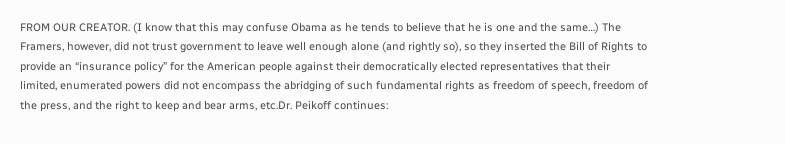FROM OUR CREATOR. (I know that this may confuse Obama as he tends to believe that he is one and the same…) The Framers, however, did not trust government to leave well enough alone (and rightly so), so they inserted the Bill of Rights to provide an “insurance policy” for the American people against their democratically elected representatives that their limited, enumerated powers did not encompass the abridging of such fundamental rights as freedom of speech, freedom of the press, and the right to keep and bear arms, etc.Dr. Peikoff continues: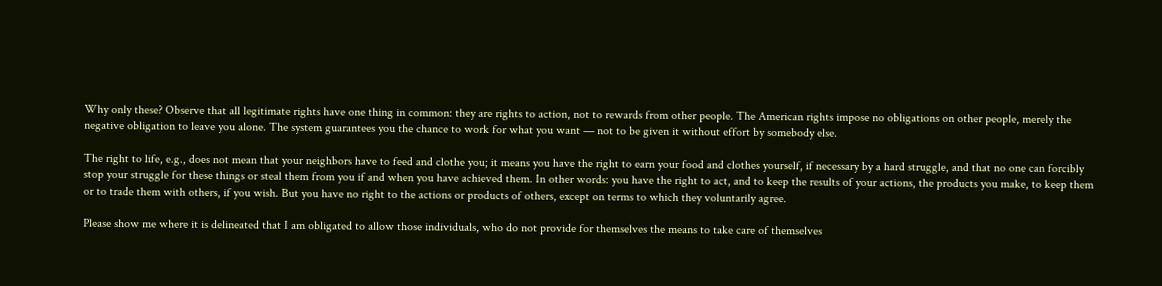Why only these? Observe that all legitimate rights have one thing in common: they are rights to action, not to rewards from other people. The American rights impose no obligations on other people, merely the negative obligation to leave you alone. The system guarantees you the chance to work for what you want — not to be given it without effort by somebody else.

The right to life, e.g., does not mean that your neighbors have to feed and clothe you; it means you have the right to earn your food and clothes yourself, if necessary by a hard struggle, and that no one can forcibly stop your struggle for these things or steal them from you if and when you have achieved them. In other words: you have the right to act, and to keep the results of your actions, the products you make, to keep them or to trade them with others, if you wish. But you have no right to the actions or products of others, except on terms to which they voluntarily agree.

Please show me where it is delineated that I am obligated to allow those individuals, who do not provide for themselves the means to take care of themselves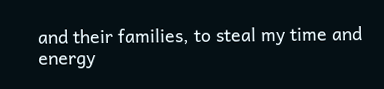and their families, to steal my time and energy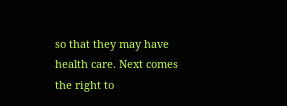so that they may have health care. Next comes the right to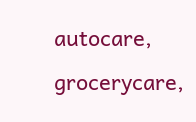autocare, grocerycare,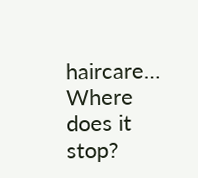haircare… Where does it stop?